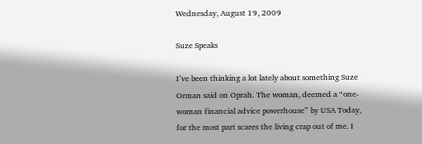Wednesday, August 19, 2009

Suze Speaks

I’ve been thinking a lot lately about something Suze Orman said on Oprah. The woman, deemed a “one-woman financial advice powerhouse” by USA Today, for the most part scares the living crap out of me. I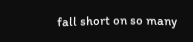fall short on so many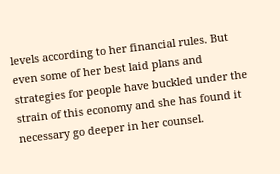levels according to her financial rules. But even some of her best laid plans and strategies for people have buckled under the strain of this economy and she has found it necessary go deeper in her counsel.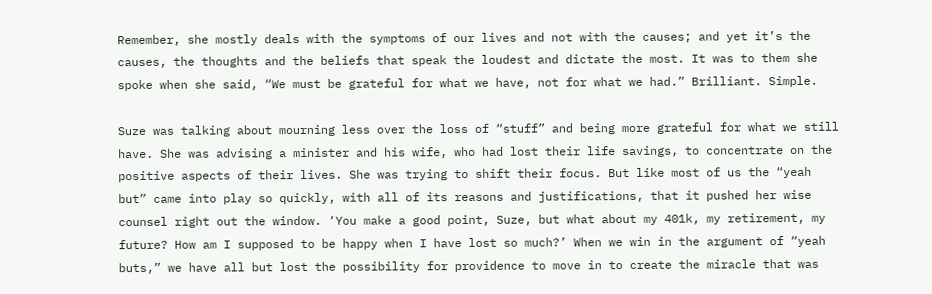Remember, she mostly deals with the symptoms of our lives and not with the causes; and yet it’s the causes, the thoughts and the beliefs that speak the loudest and dictate the most. It was to them she spoke when she said, “We must be grateful for what we have, not for what we had.” Brilliant. Simple.

Suze was talking about mourning less over the loss of “stuff” and being more grateful for what we still have. She was advising a minister and his wife, who had lost their life savings, to concentrate on the positive aspects of their lives. She was trying to shift their focus. But like most of us the “yeah but” came into play so quickly, with all of its reasons and justifications, that it pushed her wise counsel right out the window. ‘You make a good point, Suze, but what about my 401k, my retirement, my future? How am I supposed to be happy when I have lost so much?’ When we win in the argument of “yeah buts,” we have all but lost the possibility for providence to move in to create the miracle that was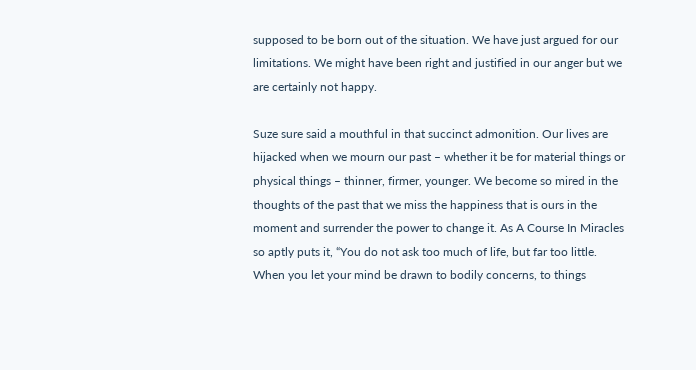supposed to be born out of the situation. We have just argued for our limitations. We might have been right and justified in our anger but we are certainly not happy.

Suze sure said a mouthful in that succinct admonition. Our lives are hijacked when we mourn our past – whether it be for material things or physical things – thinner, firmer, younger. We become so mired in the thoughts of the past that we miss the happiness that is ours in the moment and surrender the power to change it. As A Course In Miracles so aptly puts it, “You do not ask too much of life, but far too little. When you let your mind be drawn to bodily concerns, to things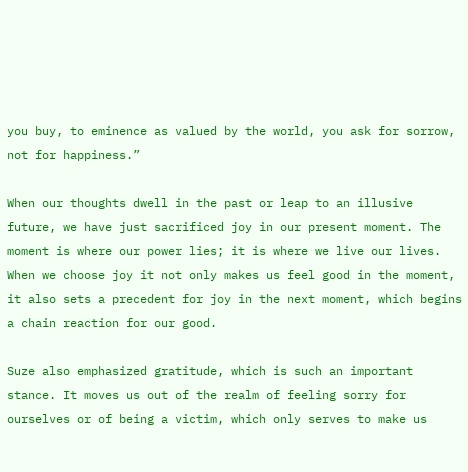you buy, to eminence as valued by the world, you ask for sorrow, not for happiness.”

When our thoughts dwell in the past or leap to an illusive future, we have just sacrificed joy in our present moment. The moment is where our power lies; it is where we live our lives. When we choose joy it not only makes us feel good in the moment, it also sets a precedent for joy in the next moment, which begins a chain reaction for our good.

Suze also emphasized gratitude, which is such an important stance. It moves us out of the realm of feeling sorry for ourselves or of being a victim, which only serves to make us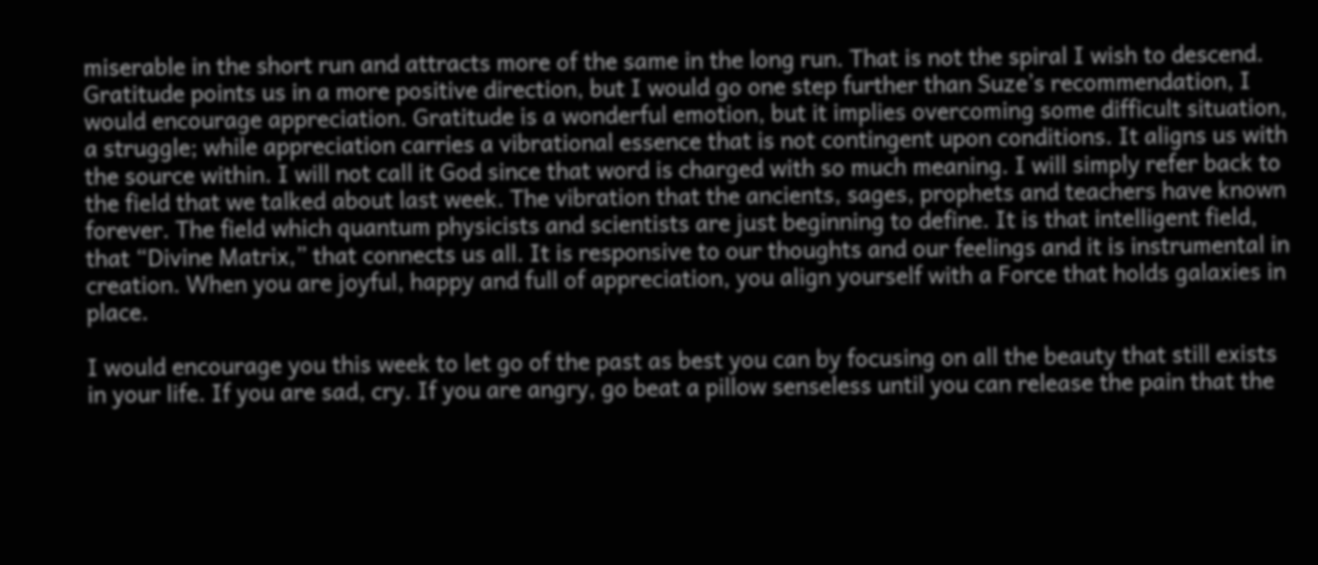miserable in the short run and attracts more of the same in the long run. That is not the spiral I wish to descend. Gratitude points us in a more positive direction, but I would go one step further than Suze’s recommendation, I would encourage appreciation. Gratitude is a wonderful emotion, but it implies overcoming some difficult situation, a struggle; while appreciation carries a vibrational essence that is not contingent upon conditions. It aligns us with the source within. I will not call it God since that word is charged with so much meaning. I will simply refer back to the field that we talked about last week. The vibration that the ancients, sages, prophets and teachers have known forever. The field which quantum physicists and scientists are just beginning to define. It is that intelligent field, that “Divine Matrix,” that connects us all. It is responsive to our thoughts and our feelings and it is instrumental in creation. When you are joyful, happy and full of appreciation, you align yourself with a Force that holds galaxies in place.

I would encourage you this week to let go of the past as best you can by focusing on all the beauty that still exists in your life. If you are sad, cry. If you are angry, go beat a pillow senseless until you can release the pain that the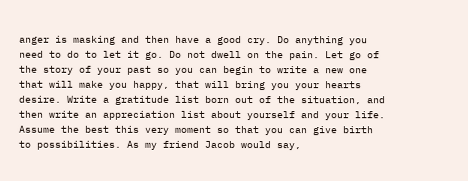anger is masking and then have a good cry. Do anything you need to do to let it go. Do not dwell on the pain. Let go of the story of your past so you can begin to write a new one that will make you happy, that will bring you your hearts desire. Write a gratitude list born out of the situation, and then write an appreciation list about yourself and your life. Assume the best this very moment so that you can give birth to possibilities. As my friend Jacob would say,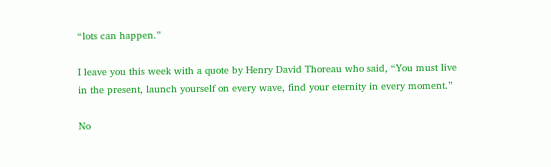“lots can happen.”

I leave you this week with a quote by Henry David Thoreau who said, “You must live in the present, launch yourself on every wave, find your eternity in every moment.”

No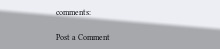comments:

Post a Comment